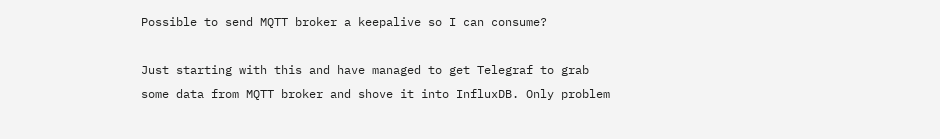Possible to send MQTT broker a keepalive so I can consume?

Just starting with this and have managed to get Telegraf to grab some data from MQTT broker and shove it into InfluxDB. Only problem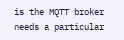is the MQTT broker needs a particular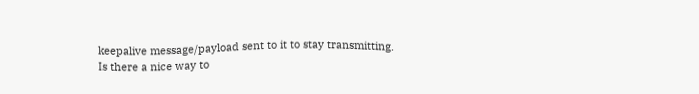keepalive message/payload sent to it to stay transmitting.
Is there a nice way to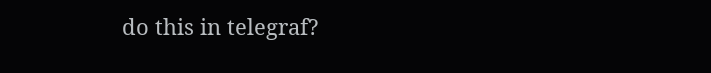do this in telegraf?